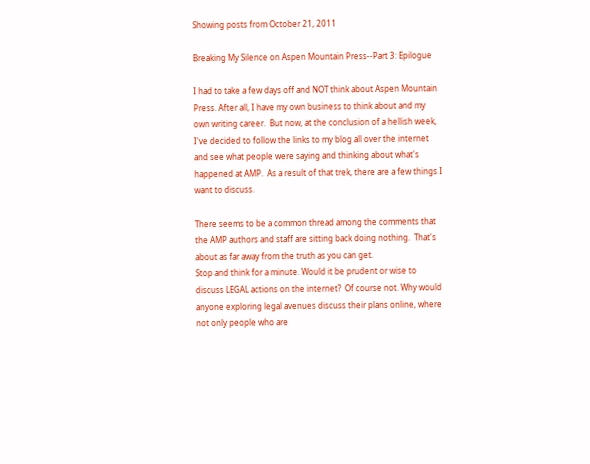Showing posts from October 21, 2011

Breaking My Silence on Aspen Mountain Press--Part 3: Epilogue

I had to take a few days off and NOT think about Aspen Mountain Press. After all, I have my own business to think about and my own writing career.  But now, at the conclusion of a hellish week, I've decided to follow the links to my blog all over the internet and see what people were saying and thinking about what's happened at AMP.  As a result of that trek, there are a few things I want to discuss.

There seems to be a common thread among the comments that the AMP authors and staff are sitting back doing nothing.  That's about as far away from the truth as you can get.
Stop and think for a minute. Would it be prudent or wise to discuss LEGAL actions on the internet?  Of course not. Why would anyone exploring legal avenues discuss their plans online, where not only people who are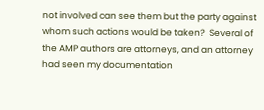not involved can see them but the party against whom such actions would be taken?  Several of the AMP authors are attorneys, and an attorney had seen my documentation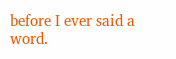before I ever said a word.